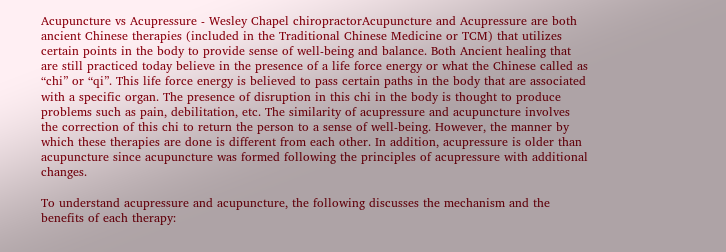Acupuncture vs Acupressure - Wesley Chapel chiropractorAcupuncture and Acupressure are both ancient Chinese therapies (included in the Traditional Chinese Medicine or TCM) that utilizes certain points in the body to provide sense of well-being and balance. Both Ancient healing that are still practiced today believe in the presence of a life force energy or what the Chinese called as “chi” or “qi”. This life force energy is believed to pass certain paths in the body that are associated with a specific organ. The presence of disruption in this chi in the body is thought to produce problems such as pain, debilitation, etc. The similarity of acupressure and acupuncture involves the correction of this chi to return the person to a sense of well-being. However, the manner by which these therapies are done is different from each other. In addition, acupressure is older than acupuncture since acupuncture was formed following the principles of acupressure with additional changes.

To understand acupressure and acupuncture, the following discusses the mechanism and the benefits of each therapy: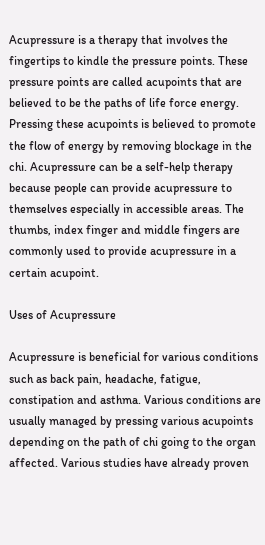Acupressure is a therapy that involves the fingertips to kindle the pressure points. These pressure points are called acupoints that are believed to be the paths of life force energy. Pressing these acupoints is believed to promote the flow of energy by removing blockage in the chi. Acupressure can be a self-help therapy because people can provide acupressure to themselves especially in accessible areas. The thumbs, index finger and middle fingers are commonly used to provide acupressure in a certain acupoint.

Uses of Acupressure

Acupressure is beneficial for various conditions such as back pain, headache, fatigue, constipation and asthma. Various conditions are usually managed by pressing various acupoints depending on the path of chi going to the organ affected. Various studies have already proven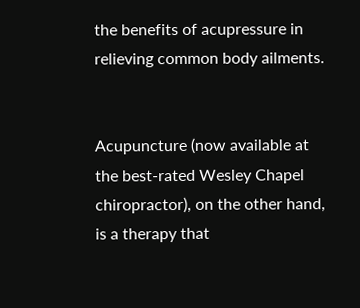the benefits of acupressure in relieving common body ailments.


Acupuncture (now available at the best-rated Wesley Chapel chiropractor), on the other hand, is a therapy that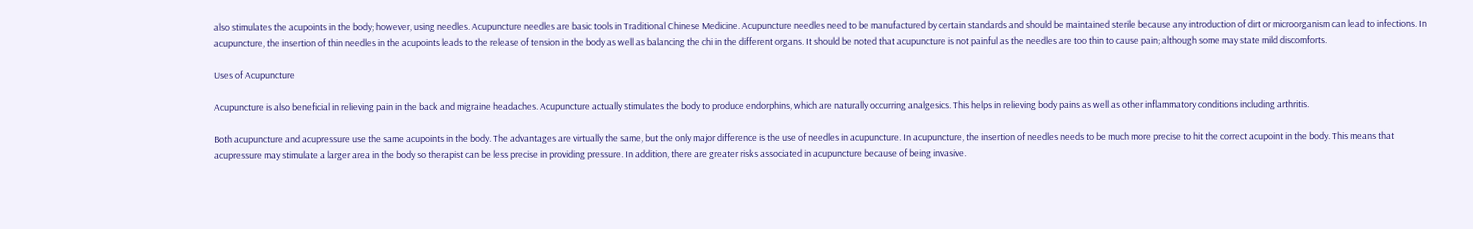also stimulates the acupoints in the body; however, using needles. Acupuncture needles are basic tools in Traditional Chinese Medicine. Acupuncture needles need to be manufactured by certain standards and should be maintained sterile because any introduction of dirt or microorganism can lead to infections. In acupuncture, the insertion of thin needles in the acupoints leads to the release of tension in the body as well as balancing the chi in the different organs. It should be noted that acupuncture is not painful as the needles are too thin to cause pain; although some may state mild discomforts.

Uses of Acupuncture

Acupuncture is also beneficial in relieving pain in the back and migraine headaches. Acupuncture actually stimulates the body to produce endorphins, which are naturally occurring analgesics. This helps in relieving body pains as well as other inflammatory conditions including arthritis.

Both acupuncture and acupressure use the same acupoints in the body. The advantages are virtually the same, but the only major difference is the use of needles in acupuncture. In acupuncture, the insertion of needles needs to be much more precise to hit the correct acupoint in the body. This means that acupressure may stimulate a larger area in the body so therapist can be less precise in providing pressure. In addition, there are greater risks associated in acupuncture because of being invasive.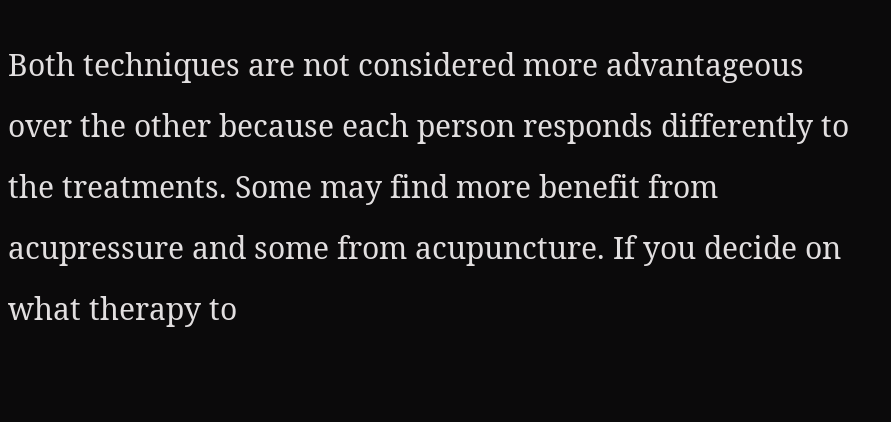Both techniques are not considered more advantageous over the other because each person responds differently to the treatments. Some may find more benefit from acupressure and some from acupuncture. If you decide on what therapy to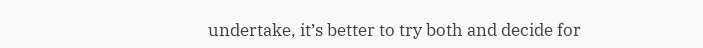undertake, it’s better to try both and decide for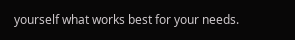yourself what works best for your needs.